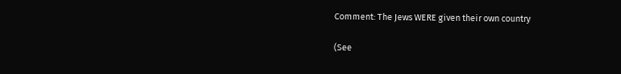Comment: The Jews WERE given their own country

(See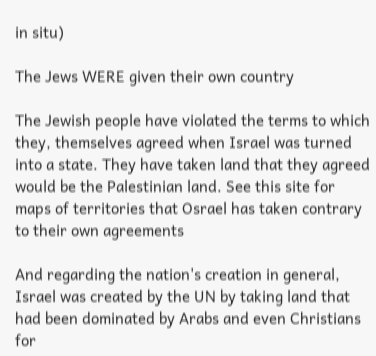in situ)

The Jews WERE given their own country

The Jewish people have violated the terms to which they, themselves agreed when Israel was turned into a state. They have taken land that they agreed would be the Palestinian land. See this site for maps of territories that Osrael has taken contrary to their own agreements

And regarding the nation's creation in general, Israel was created by the UN by taking land that had been dominated by Arabs and even Christians for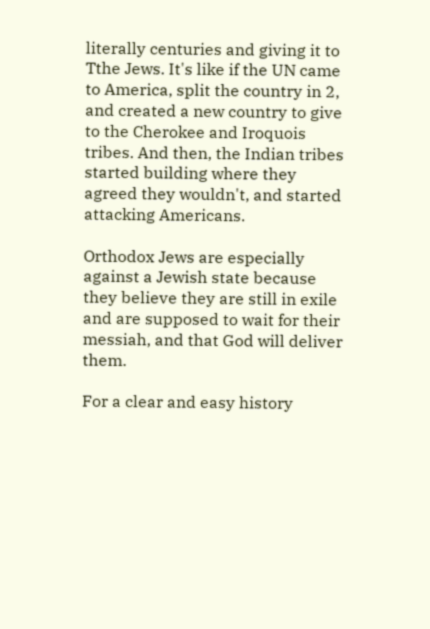literally centuries and giving it to Tthe Jews. It's like if the UN came to America, split the country in 2, and created a new country to give to the Cherokee and Iroquois tribes. And then, the Indian tribes started building where they agreed they wouldn't, and started attacking Americans.

Orthodox Jews are especially against a Jewish state because they believe they are still in exile and are supposed to wait for their messiah, and that God will deliver them.

For a clear and easy history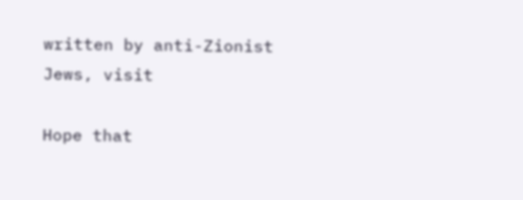written by anti-Zionist Jews, visit

Hope that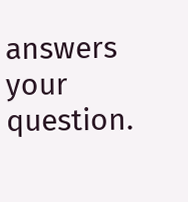answers your question.